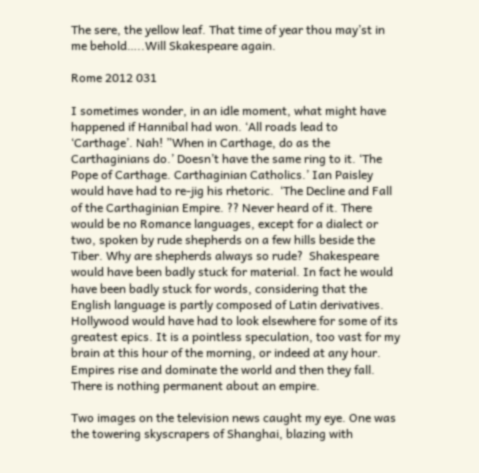The sere, the yellow leaf. That time of year thou may’st in me behold…..Will Skakespeare again.

Rome 2012 031

I sometimes wonder, in an idle moment, what might have happened if Hannibal had won. ‘All roads lead to ‘Carthage’. Nah! ”When in Carthage, do as the Carthaginians do.’ Doesn’t have the same ring to it. ‘The Pope of Carthage. Carthaginian Catholics.’ Ian Paisley would have had to re-jig his rhetoric.  ‘The Decline and Fall of the Carthaginian Empire. ?? Never heard of it. There would be no Romance languages, except for a dialect or two, spoken by rude shepherds on a few hills beside the Tiber. Why are shepherds always so rude?  Shakespeare would have been badly stuck for material. In fact he would have been badly stuck for words, considering that the English language is partly composed of Latin derivatives. Hollywood would have had to look elsewhere for some of its greatest epics. It is a pointless speculation, too vast for my brain at this hour of the morning, or indeed at any hour. Empires rise and dominate the world and then they fall. There is nothing permanent about an empire.

Two images on the television news caught my eye. One was the towering skyscrapers of Shanghai, blazing with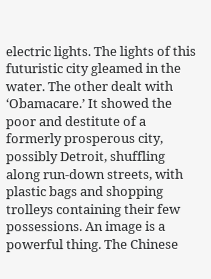electric lights. The lights of this futuristic city gleamed in the water. The other dealt with ‘Obamacare.’ It showed the poor and destitute of a formerly prosperous city, possibly Detroit, shuffling along run-down streets, with plastic bags and shopping trolleys containing their few possessions. An image is a powerful thing. The Chinese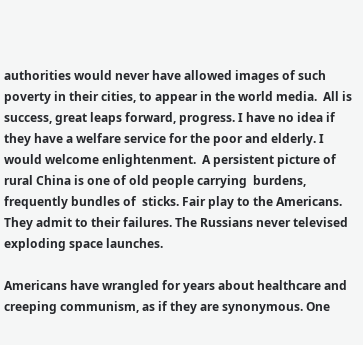authorities would never have allowed images of such poverty in their cities, to appear in the world media.  All is success, great leaps forward, progress. I have no idea if they have a welfare service for the poor and elderly. I would welcome enlightenment.  A persistent picture of rural China is one of old people carrying  burdens, frequently bundles of  sticks. Fair play to the Americans. They admit to their failures. The Russians never televised exploding space launches.

Americans have wrangled for years about healthcare and creeping communism, as if they are synonymous. One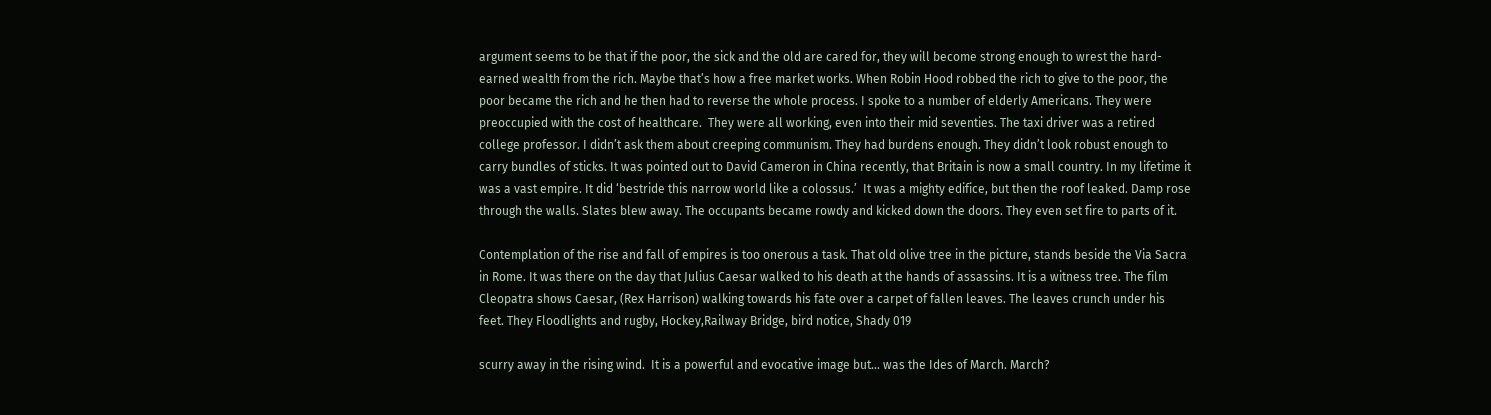argument seems to be that if the poor, the sick and the old are cared for, they will become strong enough to wrest the hard-earned wealth from the rich. Maybe that’s how a free market works. When Robin Hood robbed the rich to give to the poor, the poor became the rich and he then had to reverse the whole process. I spoke to a number of elderly Americans. They were preoccupied with the cost of healthcare.  They were all working, even into their mid seventies. The taxi driver was a retired college professor. I didn’t ask them about creeping communism. They had burdens enough. They didn’t look robust enough to carry bundles of sticks. It was pointed out to David Cameron in China recently, that Britain is now a small country. In my lifetime it was a vast empire. It did ‘bestride this narrow world like a colossus.’  It was a mighty edifice, but then the roof leaked. Damp rose through the walls. Slates blew away. The occupants became rowdy and kicked down the doors. They even set fire to parts of it.

Contemplation of the rise and fall of empires is too onerous a task. That old olive tree in the picture, stands beside the Via Sacra in Rome. It was there on the day that Julius Caesar walked to his death at the hands of assassins. It is a witness tree. The film Cleopatra shows Caesar, (Rex Harrison) walking towards his fate over a carpet of fallen leaves. The leaves crunch under his feet. They Floodlights and rugby, Hockey,Railway Bridge, bird notice, Shady 019

scurry away in the rising wind.  It is a powerful and evocative image but… was the Ides of March. March?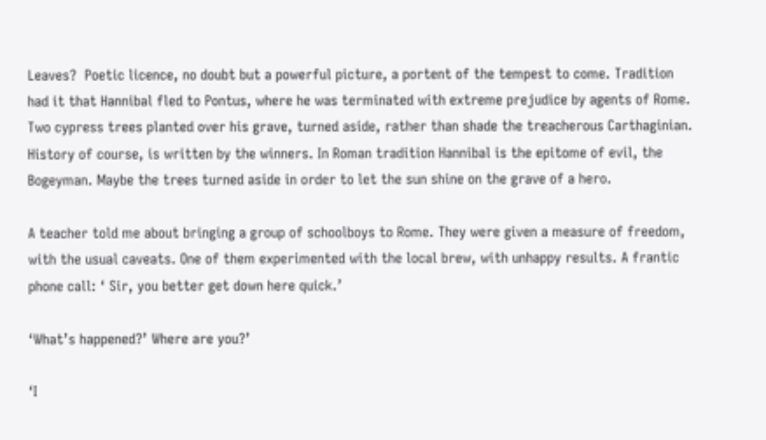Leaves?  Poetic licence, no doubt but a powerful picture, a portent of the tempest to come. Tradition had it that Hannibal fled to Pontus, where he was terminated with extreme prejudice by agents of Rome. Two cypress trees planted over his grave, turned aside, rather than shade the treacherous Carthaginian. History of course, is written by the winners. In Roman tradition Hannibal is the epitome of evil, the Bogeyman. Maybe the trees turned aside in order to let the sun shine on the grave of a hero.

A teacher told me about bringing a group of schoolboys to Rome. They were given a measure of freedom, with the usual caveats. One of them experimented with the local brew, with unhappy results. A frantic phone call: ‘ Sir, you better get down here quick.’

‘What’s happened?’ Where are you?’

‘I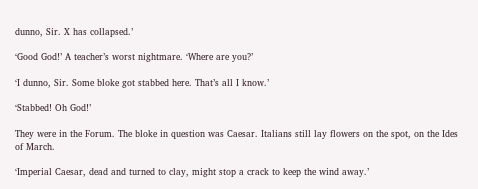dunno, Sir. X has collapsed.’

‘Good God!’ A teacher’s worst nightmare. ‘Where are you?’

‘I dunno, Sir. Some bloke got stabbed here. That’s all I know.’

‘Stabbed! Oh God!’

They were in the Forum. The bloke in question was Caesar. Italians still lay flowers on the spot, on the Ides of March.

‘Imperial Caesar, dead and turned to clay, might stop a crack to keep the wind away.’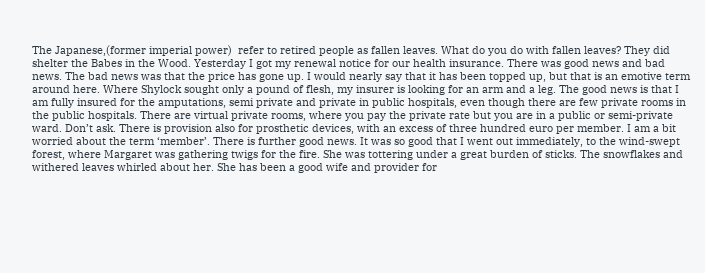The Japanese,(former imperial power)  refer to retired people as fallen leaves. What do you do with fallen leaves? They did shelter the Babes in the Wood. Yesterday I got my renewal notice for our health insurance. There was good news and bad news. The bad news was that the price has gone up. I would nearly say that it has been topped up, but that is an emotive term around here. Where Shylock sought only a pound of flesh, my insurer is looking for an arm and a leg. The good news is that I am fully insured for the amputations, semi private and private in public hospitals, even though there are few private rooms in the public hospitals. There are virtual private rooms, where you pay the private rate but you are in a public or semi-private ward. Don’t ask. There is provision also for prosthetic devices, with an excess of three hundred euro per member. I am a bit worried about the term ‘member’. There is further good news. It was so good that I went out immediately, to the wind-swept forest, where Margaret was gathering twigs for the fire. She was tottering under a great burden of sticks. The snowflakes and withered leaves whirled about her. She has been a good wife and provider for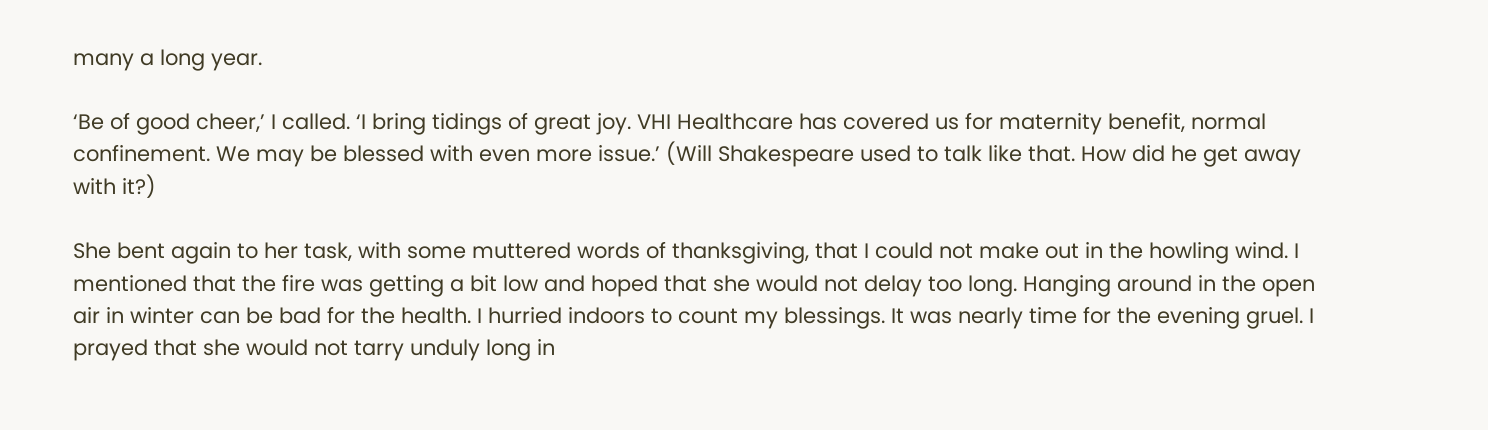many a long year.

‘Be of good cheer,’ I called. ‘I bring tidings of great joy. VHI Healthcare has covered us for maternity benefit, normal confinement. We may be blessed with even more issue.’ (Will Shakespeare used to talk like that. How did he get away with it?)

She bent again to her task, with some muttered words of thanksgiving, that I could not make out in the howling wind. I mentioned that the fire was getting a bit low and hoped that she would not delay too long. Hanging around in the open air in winter can be bad for the health. I hurried indoors to count my blessings. It was nearly time for the evening gruel. I prayed that she would not tarry unduly long in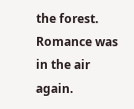the forest.  Romance was in the air again.